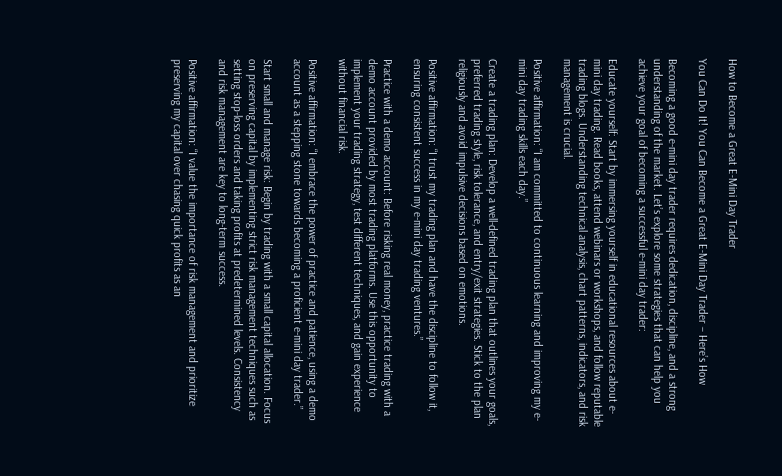How to Become a Great E-Mini Day Trader

You Can Do It! You Can Become a Great E-Mini Day Trader – Here’s How

Becoming a good e-mini day trader requires dedication, discipline, and a strong understanding of the market. Let’s explore some strategies that can help you achieve your goal of becoming a successful e-mini day trader:

Educate yourself: Start by immersing yourself in educational resources about e-mini day trading. Read books, attend webinars or workshops, and follow reputable trading blogs. Understanding technical analysis, chart patterns, indicators, and risk management is crucial.

Positive affirmation: “I am committed to continuous learning and improving my e-mini day trading skills each day.”

Create a trading plan: Develop a well-defined trading plan that outlines your goals, preferred trading style, risk tolerance, and entry/exit strategies. Stick to the plan religiously and avoid impulsive decisions based on emotions.

Positive affirmation: “I trust my trading plan and have the discipline to follow it, ensuring consistent success in my e-mini day trading ventures.”

Practice with a demo account: Before risking real money, practice trading with a demo account provided by most trading platforms. Use this opportunity to implement your trading strategy, test different techniques, and gain experience without financial risk.

Positive affirmation: “I embrace the power of practice and patience, using a demo account as a stepping stone towards becoming a proficient e-mini day trader.”

Start small and manage risk: Begin by trading with a small capital allocation. Focus on preserving capital by implementing strict risk management techniques such as setting stop-loss orders and taking profits at predetermined levels. Consistency and risk management are key to long-term success.

Positive affirmation: “I value the importance of risk management and prioritize preserving my capital over chasing quick profits as an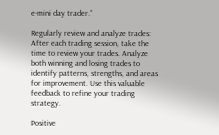e-mini day trader.”

Regularly review and analyze trades: After each trading session, take the time to review your trades. Analyze both winning and losing trades to identify patterns, strengths, and areas for improvement. Use this valuable feedback to refine your trading strategy.

Positive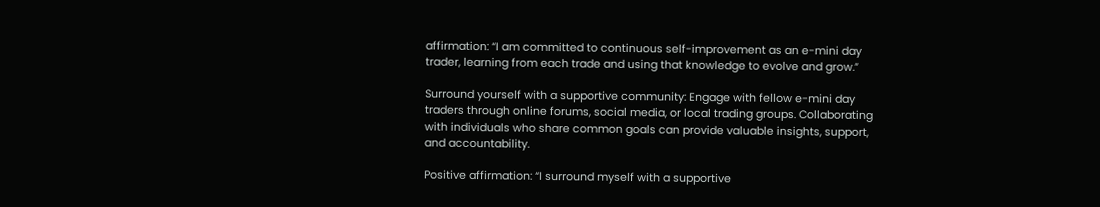affirmation: “I am committed to continuous self-improvement as an e-mini day trader, learning from each trade and using that knowledge to evolve and grow.”

Surround yourself with a supportive community: Engage with fellow e-mini day traders through online forums, social media, or local trading groups. Collaborating with individuals who share common goals can provide valuable insights, support, and accountability.

Positive affirmation: “I surround myself with a supportive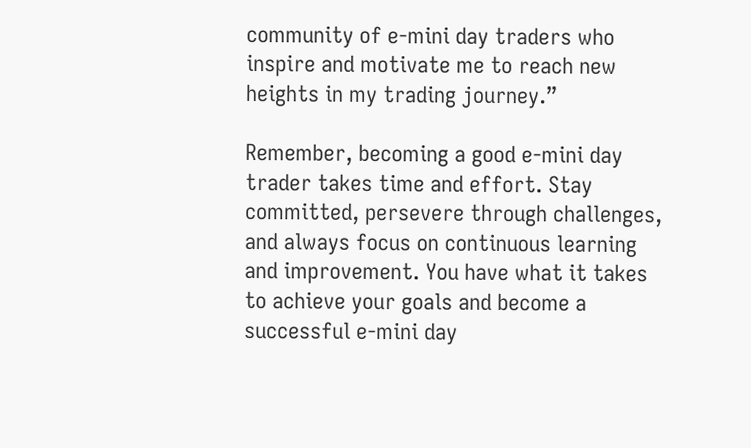community of e-mini day traders who inspire and motivate me to reach new heights in my trading journey.”

Remember, becoming a good e-mini day trader takes time and effort. Stay committed, persevere through challenges, and always focus on continuous learning and improvement. You have what it takes to achieve your goals and become a successful e-mini day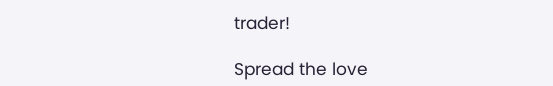trader!

Spread the love